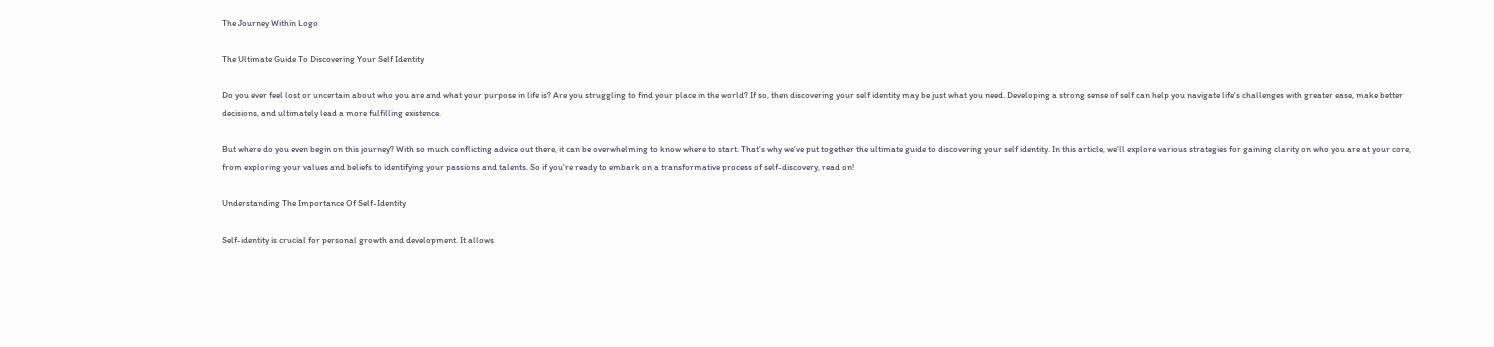The Journey Within Logo

The Ultimate Guide To Discovering Your Self Identity

Do you ever feel lost or uncertain about who you are and what your purpose in life is? Are you struggling to find your place in the world? If so, then discovering your self identity may be just what you need. Developing a strong sense of self can help you navigate life's challenges with greater ease, make better decisions, and ultimately lead a more fulfilling existence.

But where do you even begin on this journey? With so much conflicting advice out there, it can be overwhelming to know where to start. That's why we've put together the ultimate guide to discovering your self identity. In this article, we'll explore various strategies for gaining clarity on who you are at your core, from exploring your values and beliefs to identifying your passions and talents. So if you're ready to embark on a transformative process of self-discovery, read on!

Understanding The Importance Of Self-Identity

Self-identity is crucial for personal growth and development. It allows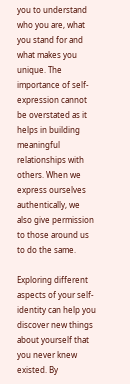you to understand who you are, what you stand for and what makes you unique. The importance of self-expression cannot be overstated as it helps in building meaningful relationships with others. When we express ourselves authentically, we also give permission to those around us to do the same.

Exploring different aspects of your self-identity can help you discover new things about yourself that you never knew existed. By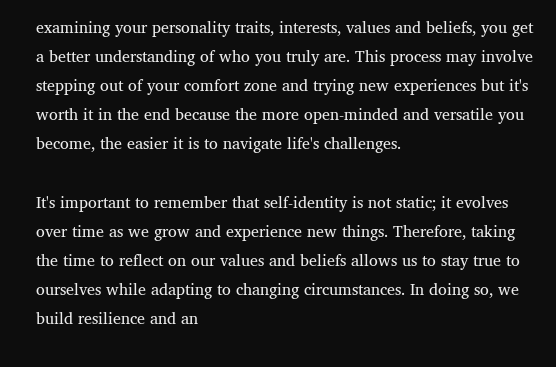examining your personality traits, interests, values and beliefs, you get a better understanding of who you truly are. This process may involve stepping out of your comfort zone and trying new experiences but it's worth it in the end because the more open-minded and versatile you become, the easier it is to navigate life's challenges.

It's important to remember that self-identity is not static; it evolves over time as we grow and experience new things. Therefore, taking the time to reflect on our values and beliefs allows us to stay true to ourselves while adapting to changing circumstances. In doing so, we build resilience and an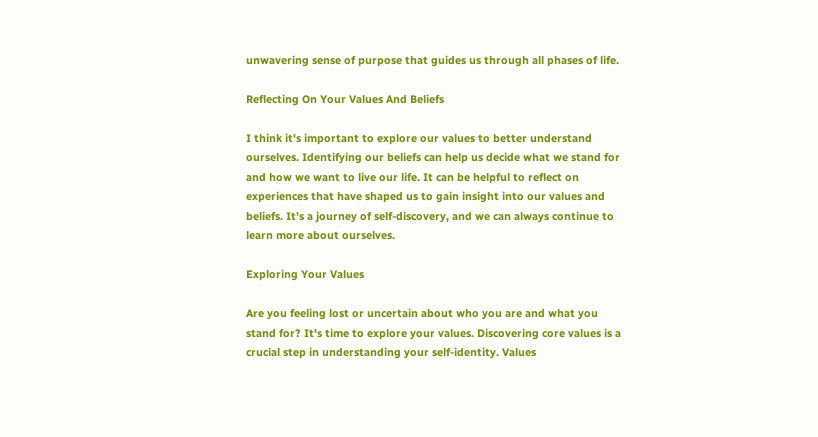unwavering sense of purpose that guides us through all phases of life.

Reflecting On Your Values And Beliefs

I think it's important to explore our values to better understand ourselves. Identifying our beliefs can help us decide what we stand for and how we want to live our life. It can be helpful to reflect on experiences that have shaped us to gain insight into our values and beliefs. It's a journey of self-discovery, and we can always continue to learn more about ourselves.

Exploring Your Values

Are you feeling lost or uncertain about who you are and what you stand for? It's time to explore your values. Discovering core values is a crucial step in understanding your self-identity. Values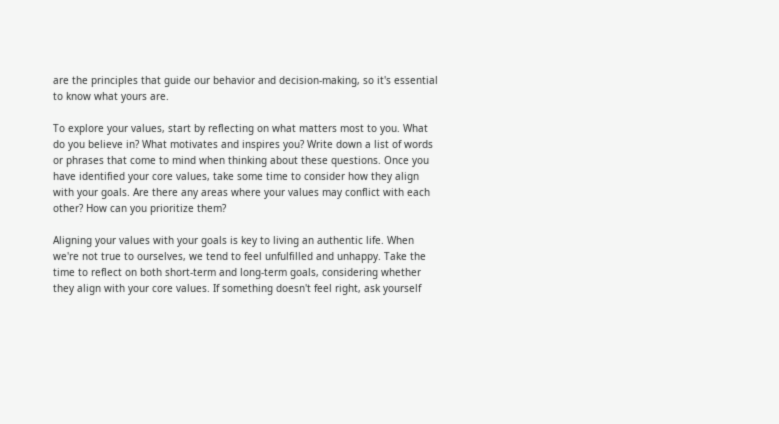are the principles that guide our behavior and decision-making, so it's essential to know what yours are.

To explore your values, start by reflecting on what matters most to you. What do you believe in? What motivates and inspires you? Write down a list of words or phrases that come to mind when thinking about these questions. Once you have identified your core values, take some time to consider how they align with your goals. Are there any areas where your values may conflict with each other? How can you prioritize them?

Aligning your values with your goals is key to living an authentic life. When we're not true to ourselves, we tend to feel unfulfilled and unhappy. Take the time to reflect on both short-term and long-term goals, considering whether they align with your core values. If something doesn't feel right, ask yourself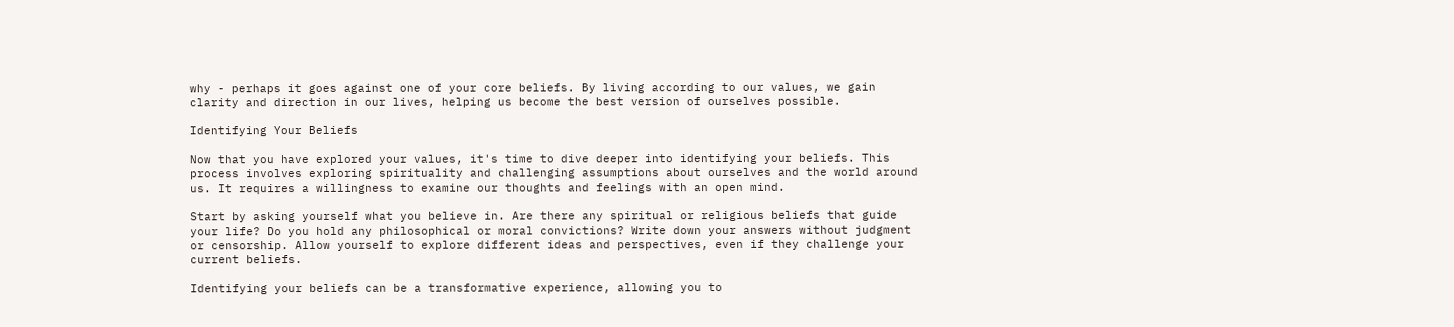why - perhaps it goes against one of your core beliefs. By living according to our values, we gain clarity and direction in our lives, helping us become the best version of ourselves possible.

Identifying Your Beliefs

Now that you have explored your values, it's time to dive deeper into identifying your beliefs. This process involves exploring spirituality and challenging assumptions about ourselves and the world around us. It requires a willingness to examine our thoughts and feelings with an open mind.

Start by asking yourself what you believe in. Are there any spiritual or religious beliefs that guide your life? Do you hold any philosophical or moral convictions? Write down your answers without judgment or censorship. Allow yourself to explore different ideas and perspectives, even if they challenge your current beliefs.

Identifying your beliefs can be a transformative experience, allowing you to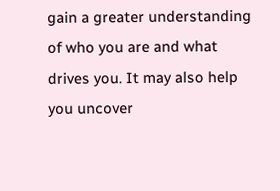gain a greater understanding of who you are and what drives you. It may also help you uncover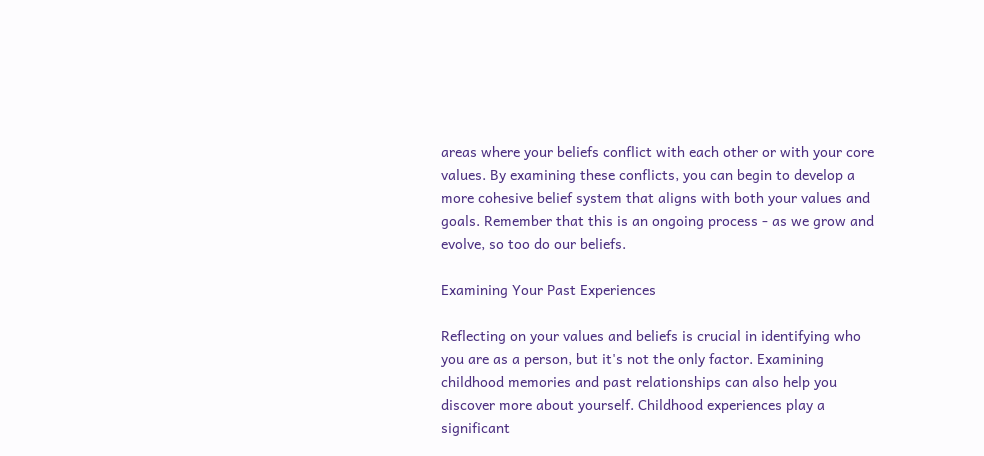areas where your beliefs conflict with each other or with your core values. By examining these conflicts, you can begin to develop a more cohesive belief system that aligns with both your values and goals. Remember that this is an ongoing process - as we grow and evolve, so too do our beliefs.

Examining Your Past Experiences

Reflecting on your values and beliefs is crucial in identifying who you are as a person, but it's not the only factor. Examining childhood memories and past relationships can also help you discover more about yourself. Childhood experiences play a significant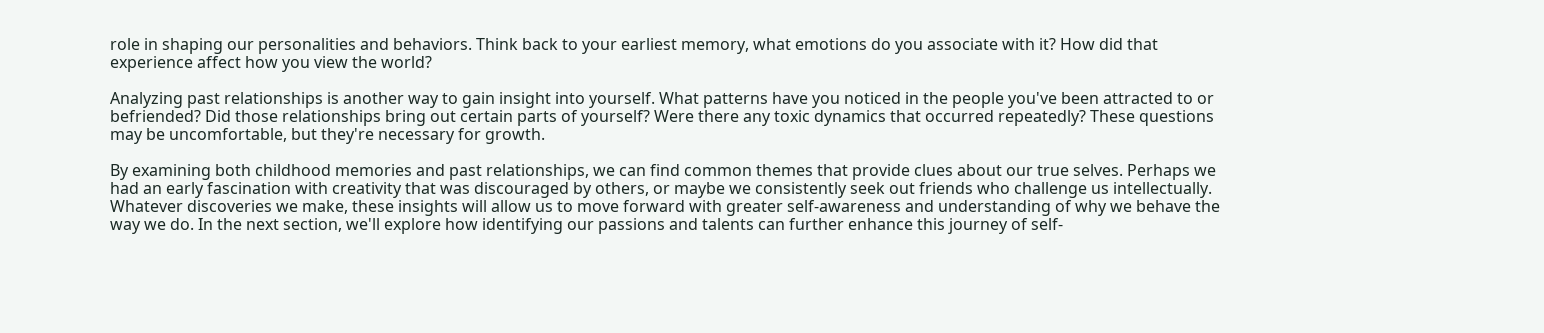role in shaping our personalities and behaviors. Think back to your earliest memory, what emotions do you associate with it? How did that experience affect how you view the world?

Analyzing past relationships is another way to gain insight into yourself. What patterns have you noticed in the people you've been attracted to or befriended? Did those relationships bring out certain parts of yourself? Were there any toxic dynamics that occurred repeatedly? These questions may be uncomfortable, but they're necessary for growth.

By examining both childhood memories and past relationships, we can find common themes that provide clues about our true selves. Perhaps we had an early fascination with creativity that was discouraged by others, or maybe we consistently seek out friends who challenge us intellectually. Whatever discoveries we make, these insights will allow us to move forward with greater self-awareness and understanding of why we behave the way we do. In the next section, we'll explore how identifying our passions and talents can further enhance this journey of self-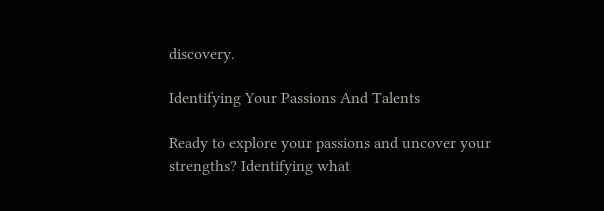discovery.

Identifying Your Passions And Talents

Ready to explore your passions and uncover your strengths? Identifying what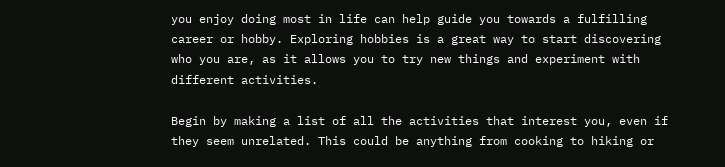you enjoy doing most in life can help guide you towards a fulfilling career or hobby. Exploring hobbies is a great way to start discovering who you are, as it allows you to try new things and experiment with different activities.

Begin by making a list of all the activities that interest you, even if they seem unrelated. This could be anything from cooking to hiking or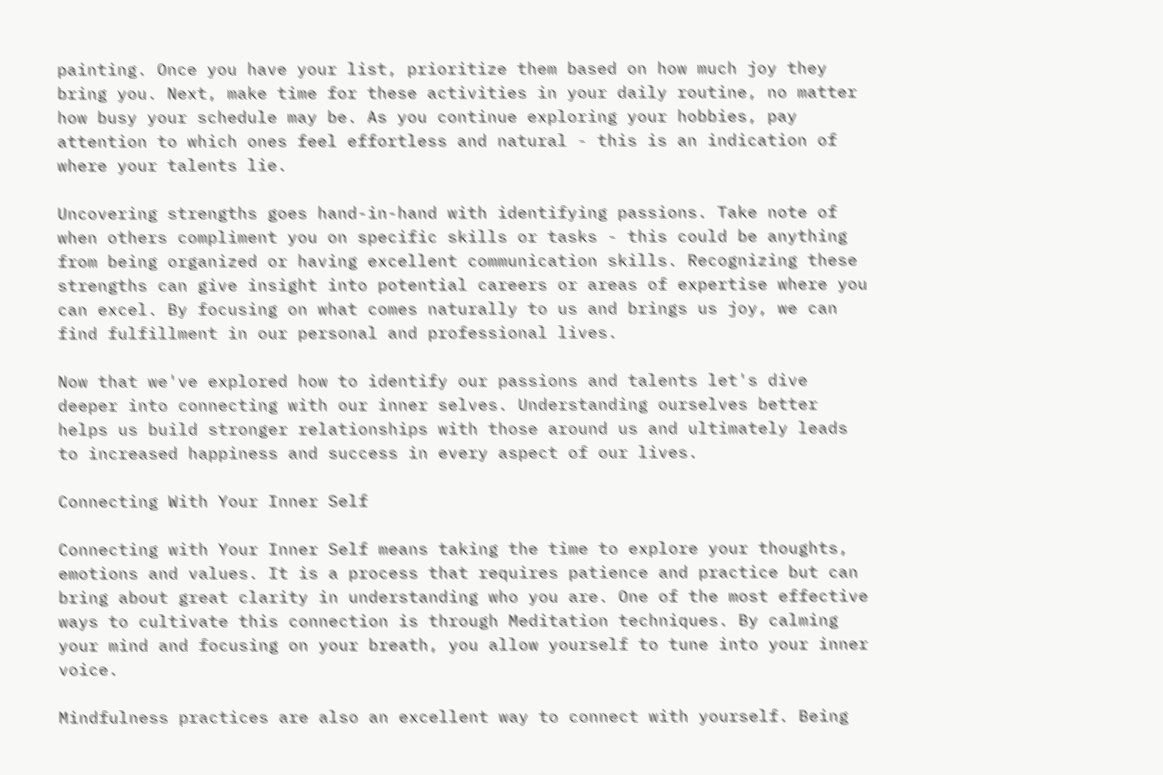painting. Once you have your list, prioritize them based on how much joy they bring you. Next, make time for these activities in your daily routine, no matter how busy your schedule may be. As you continue exploring your hobbies, pay attention to which ones feel effortless and natural - this is an indication of where your talents lie.

Uncovering strengths goes hand-in-hand with identifying passions. Take note of when others compliment you on specific skills or tasks - this could be anything from being organized or having excellent communication skills. Recognizing these strengths can give insight into potential careers or areas of expertise where you can excel. By focusing on what comes naturally to us and brings us joy, we can find fulfillment in our personal and professional lives.

Now that we've explored how to identify our passions and talents let's dive deeper into connecting with our inner selves. Understanding ourselves better helps us build stronger relationships with those around us and ultimately leads to increased happiness and success in every aspect of our lives.

Connecting With Your Inner Self

Connecting with Your Inner Self means taking the time to explore your thoughts, emotions and values. It is a process that requires patience and practice but can bring about great clarity in understanding who you are. One of the most effective ways to cultivate this connection is through Meditation techniques. By calming your mind and focusing on your breath, you allow yourself to tune into your inner voice.

Mindfulness practices are also an excellent way to connect with yourself. Being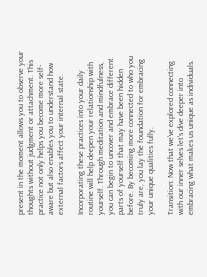present in the moment allows you to observe your thoughts without judgment or attachment. This practice not only helps you become more self-aware but also enables you to understand how external factors affect your internal state.

Incorporating these practices into your daily routine will help deepen your relationship with yourself. Through meditation and mindfulness, you can begin to uncover and embrace different parts of yourself that may have been hidden before. By becoming more connected to who you truly are, you lay the foundation for embracing your unique qualities fully.

Transition: Now that we've explored connecting with our inner selves let's dive deeper into embracing what makes us unique as individuals.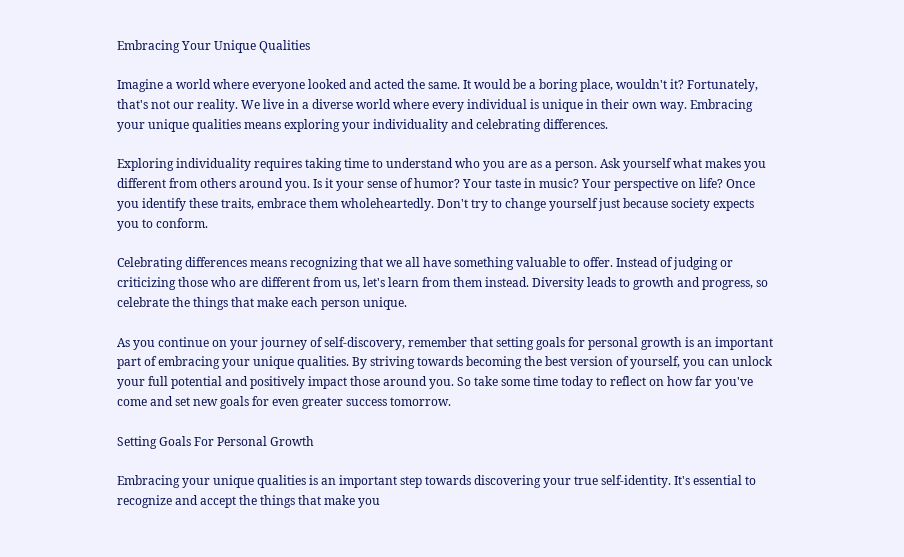Embracing Your Unique Qualities

Imagine a world where everyone looked and acted the same. It would be a boring place, wouldn't it? Fortunately, that's not our reality. We live in a diverse world where every individual is unique in their own way. Embracing your unique qualities means exploring your individuality and celebrating differences.

Exploring individuality requires taking time to understand who you are as a person. Ask yourself what makes you different from others around you. Is it your sense of humor? Your taste in music? Your perspective on life? Once you identify these traits, embrace them wholeheartedly. Don't try to change yourself just because society expects you to conform.

Celebrating differences means recognizing that we all have something valuable to offer. Instead of judging or criticizing those who are different from us, let's learn from them instead. Diversity leads to growth and progress, so celebrate the things that make each person unique.

As you continue on your journey of self-discovery, remember that setting goals for personal growth is an important part of embracing your unique qualities. By striving towards becoming the best version of yourself, you can unlock your full potential and positively impact those around you. So take some time today to reflect on how far you've come and set new goals for even greater success tomorrow.

Setting Goals For Personal Growth

Embracing your unique qualities is an important step towards discovering your true self-identity. It's essential to recognize and accept the things that make you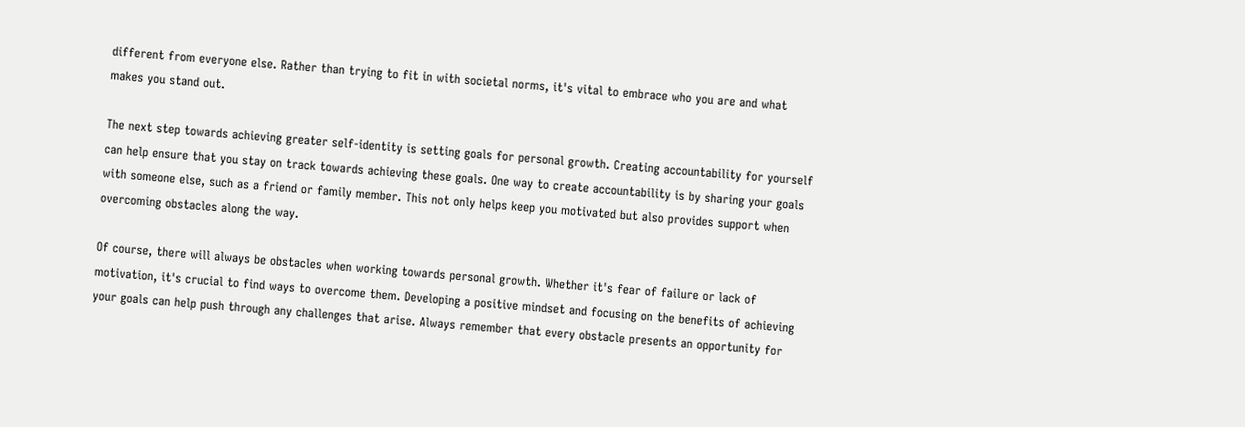different from everyone else. Rather than trying to fit in with societal norms, it's vital to embrace who you are and what makes you stand out.

The next step towards achieving greater self-identity is setting goals for personal growth. Creating accountability for yourself can help ensure that you stay on track towards achieving these goals. One way to create accountability is by sharing your goals with someone else, such as a friend or family member. This not only helps keep you motivated but also provides support when overcoming obstacles along the way.

Of course, there will always be obstacles when working towards personal growth. Whether it's fear of failure or lack of motivation, it's crucial to find ways to overcome them. Developing a positive mindset and focusing on the benefits of achieving your goals can help push through any challenges that arise. Always remember that every obstacle presents an opportunity for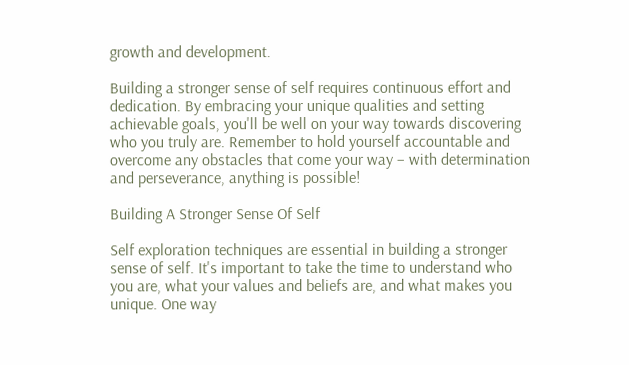growth and development.

Building a stronger sense of self requires continuous effort and dedication. By embracing your unique qualities and setting achievable goals, you'll be well on your way towards discovering who you truly are. Remember to hold yourself accountable and overcome any obstacles that come your way – with determination and perseverance, anything is possible!

Building A Stronger Sense Of Self

Self exploration techniques are essential in building a stronger sense of self. It's important to take the time to understand who you are, what your values and beliefs are, and what makes you unique. One way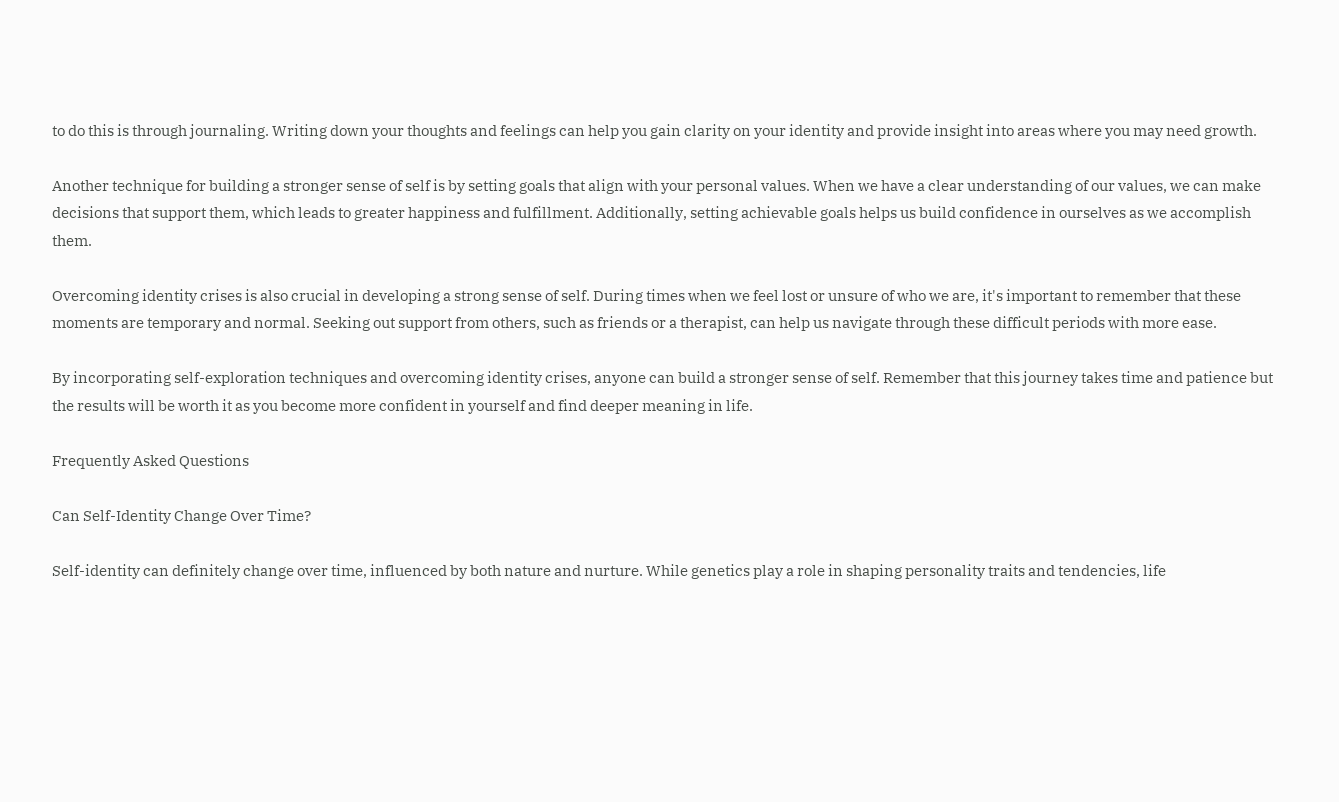to do this is through journaling. Writing down your thoughts and feelings can help you gain clarity on your identity and provide insight into areas where you may need growth.

Another technique for building a stronger sense of self is by setting goals that align with your personal values. When we have a clear understanding of our values, we can make decisions that support them, which leads to greater happiness and fulfillment. Additionally, setting achievable goals helps us build confidence in ourselves as we accomplish them.

Overcoming identity crises is also crucial in developing a strong sense of self. During times when we feel lost or unsure of who we are, it's important to remember that these moments are temporary and normal. Seeking out support from others, such as friends or a therapist, can help us navigate through these difficult periods with more ease.

By incorporating self-exploration techniques and overcoming identity crises, anyone can build a stronger sense of self. Remember that this journey takes time and patience but the results will be worth it as you become more confident in yourself and find deeper meaning in life.

Frequently Asked Questions

Can Self-Identity Change Over Time?

Self-identity can definitely change over time, influenced by both nature and nurture. While genetics play a role in shaping personality traits and tendencies, life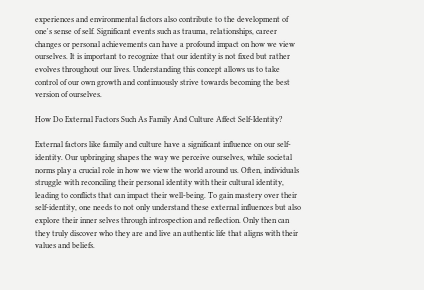experiences and environmental factors also contribute to the development of one's sense of self. Significant events such as trauma, relationships, career changes or personal achievements can have a profound impact on how we view ourselves. It is important to recognize that our identity is not fixed but rather evolves throughout our lives. Understanding this concept allows us to take control of our own growth and continuously strive towards becoming the best version of ourselves.

How Do External Factors Such As Family And Culture Affect Self-Identity?

External factors like family and culture have a significant influence on our self-identity. Our upbringing shapes the way we perceive ourselves, while societal norms play a crucial role in how we view the world around us. Often, individuals struggle with reconciling their personal identity with their cultural identity, leading to conflicts that can impact their well-being. To gain mastery over their self-identity, one needs to not only understand these external influences but also explore their inner selves through introspection and reflection. Only then can they truly discover who they are and live an authentic life that aligns with their values and beliefs.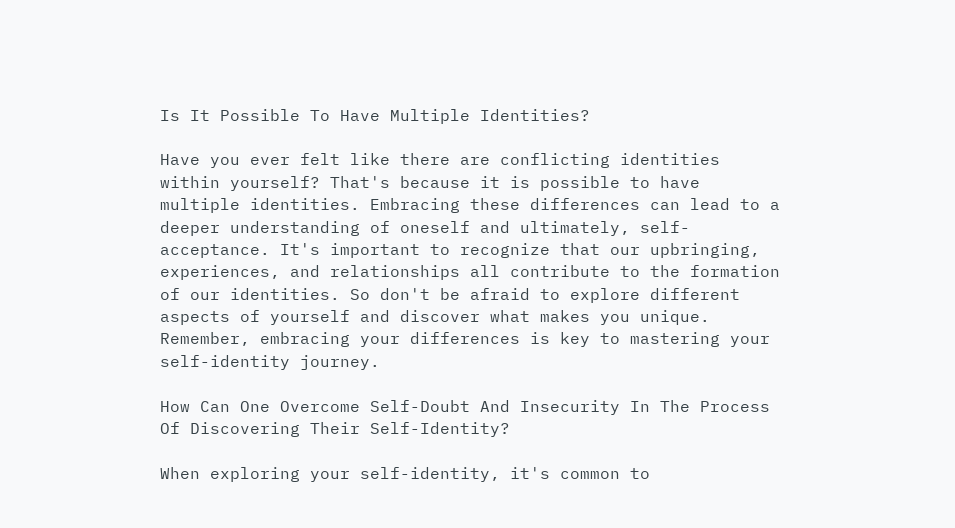Is It Possible To Have Multiple Identities?

Have you ever felt like there are conflicting identities within yourself? That's because it is possible to have multiple identities. Embracing these differences can lead to a deeper understanding of oneself and ultimately, self-acceptance. It's important to recognize that our upbringing, experiences, and relationships all contribute to the formation of our identities. So don't be afraid to explore different aspects of yourself and discover what makes you unique. Remember, embracing your differences is key to mastering your self-identity journey.

How Can One Overcome Self-Doubt And Insecurity In The Process Of Discovering Their Self-Identity?

When exploring your self-identity, it's common to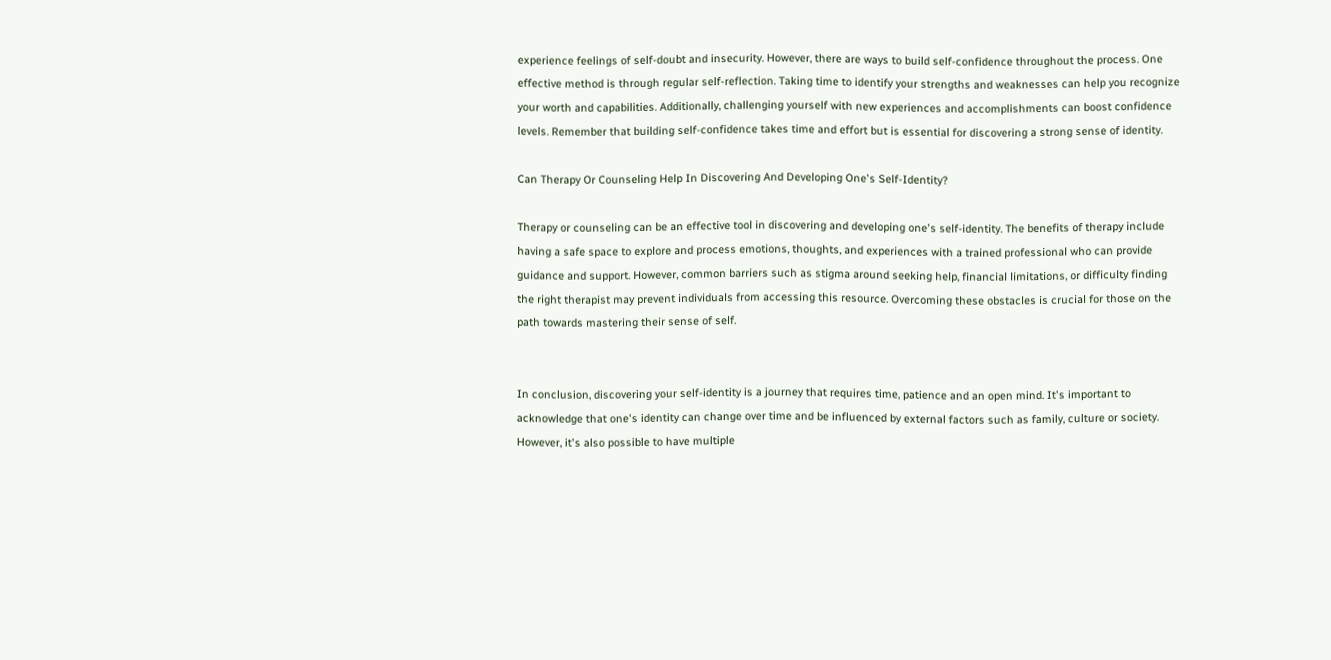experience feelings of self-doubt and insecurity. However, there are ways to build self-confidence throughout the process. One effective method is through regular self-reflection. Taking time to identify your strengths and weaknesses can help you recognize your worth and capabilities. Additionally, challenging yourself with new experiences and accomplishments can boost confidence levels. Remember that building self-confidence takes time and effort but is essential for discovering a strong sense of identity.

Can Therapy Or Counseling Help In Discovering And Developing One's Self-Identity?

Therapy or counseling can be an effective tool in discovering and developing one's self-identity. The benefits of therapy include having a safe space to explore and process emotions, thoughts, and experiences with a trained professional who can provide guidance and support. However, common barriers such as stigma around seeking help, financial limitations, or difficulty finding the right therapist may prevent individuals from accessing this resource. Overcoming these obstacles is crucial for those on the path towards mastering their sense of self.


In conclusion, discovering your self-identity is a journey that requires time, patience and an open mind. It's important to acknowledge that one's identity can change over time and be influenced by external factors such as family, culture or society. However, it's also possible to have multiple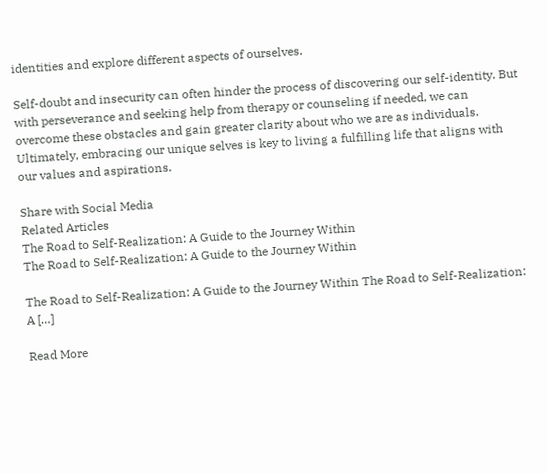identities and explore different aspects of ourselves.

Self-doubt and insecurity can often hinder the process of discovering our self-identity. But with perseverance and seeking help from therapy or counseling if needed, we can overcome these obstacles and gain greater clarity about who we are as individuals. Ultimately, embracing our unique selves is key to living a fulfilling life that aligns with our values and aspirations.

Share with Social Media
Related Articles
The Road to Self-Realization: A Guide to the Journey Within
The Road to Self-Realization: A Guide to the Journey Within

The Road to Self-Realization: A Guide to the Journey Within The Road to Self-Realization: A […]

Read More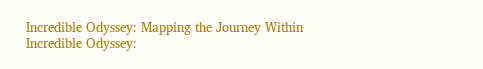Incredible Odyssey: Mapping the Journey Within
Incredible Odyssey: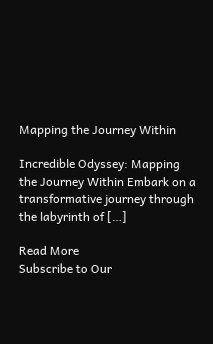Mapping the Journey Within

Incredible Odyssey: Mapping the Journey Within Embark on a transformative journey through the labyrinth of […]

Read More
Subscribe to Our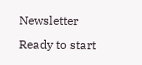Newsletter
Ready to start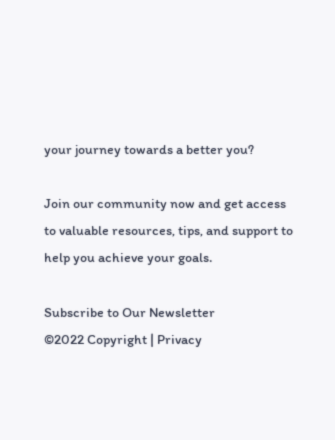your journey towards a better you?

Join our community now and get access to valuable resources, tips, and support to help you achieve your goals.

Subscribe to Our Newsletter
©2022 Copyright | Privacy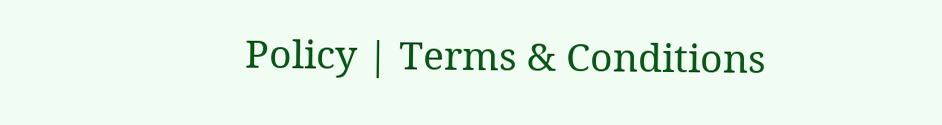Policy | Terms & Conditions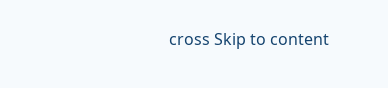cross Skip to content